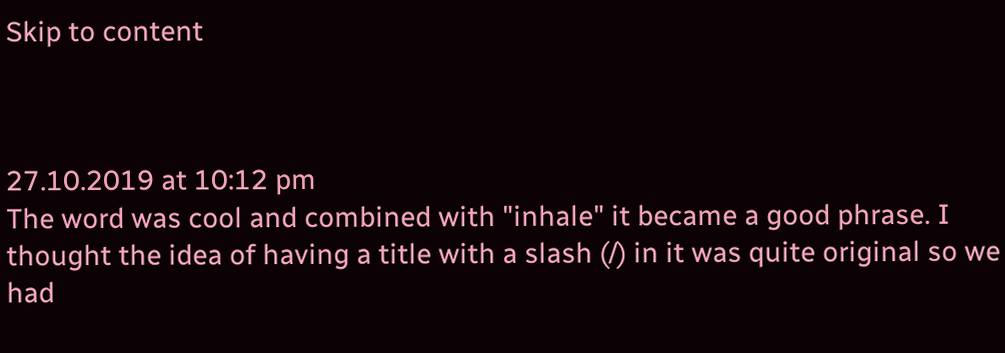Skip to content



27.10.2019 at 10:12 pm
The word was cool and combined with "inhale" it became a good phrase. I thought the idea of having a title with a slash (/) in it was quite original so we had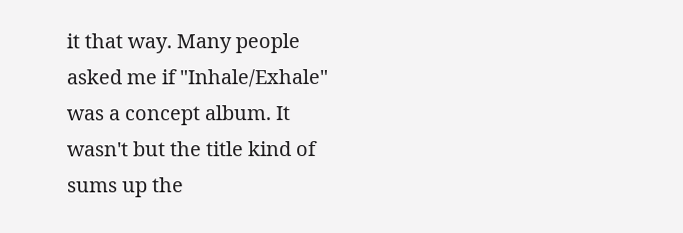it that way. Many people asked me if "Inhale/Exhale" was a concept album. It wasn't but the title kind of sums up the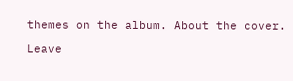themes on the album. About the cover.

Leave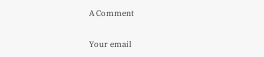A Comment

Your email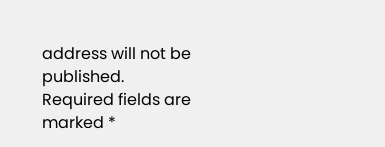address will not be published. Required fields are marked *